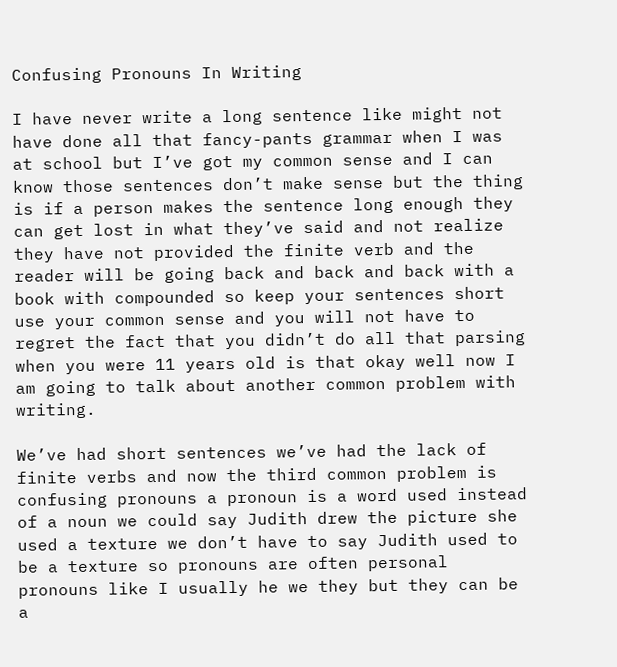Confusing Pronouns In Writing

I have never write a long sentence like might not have done all that fancy-pants grammar when I was at school but I’ve got my common sense and I can know those sentences don’t make sense but the thing is if a person makes the sentence long enough they can get lost in what they’ve said and not realize they have not provided the finite verb and the reader will be going back and back and back with a book with compounded so keep your sentences short use your common sense and you will not have to regret the fact that you didn’t do all that parsing when you were 11 years old is that okay well now I am going to talk about another common problem with writing.

We’ve had short sentences we’ve had the lack of finite verbs and now the third common problem is confusing pronouns a pronoun is a word used instead of a noun we could say Judith drew the picture she used a texture we don’t have to say Judith used to be a texture so pronouns are often personal pronouns like I usually he we they but they can be a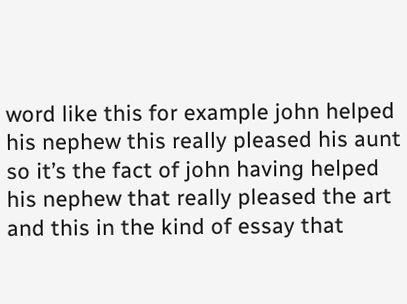word like this for example john helped his nephew this really pleased his aunt so it’s the fact of john having helped his nephew that really pleased the art and this in the kind of essay that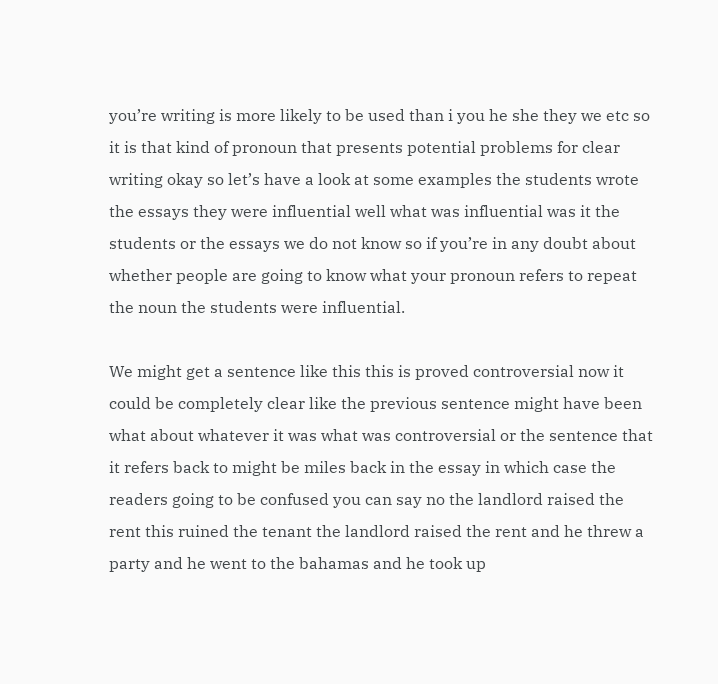you’re writing is more likely to be used than i you he she they we etc so it is that kind of pronoun that presents potential problems for clear writing okay so let’s have a look at some examples the students wrote the essays they were influential well what was influential was it the students or the essays we do not know so if you’re in any doubt about whether people are going to know what your pronoun refers to repeat the noun the students were influential.

We might get a sentence like this this is proved controversial now it could be completely clear like the previous sentence might have been what about whatever it was what was controversial or the sentence that it refers back to might be miles back in the essay in which case the readers going to be confused you can say no the landlord raised the rent this ruined the tenant the landlord raised the rent and he threw a party and he went to the bahamas and he took up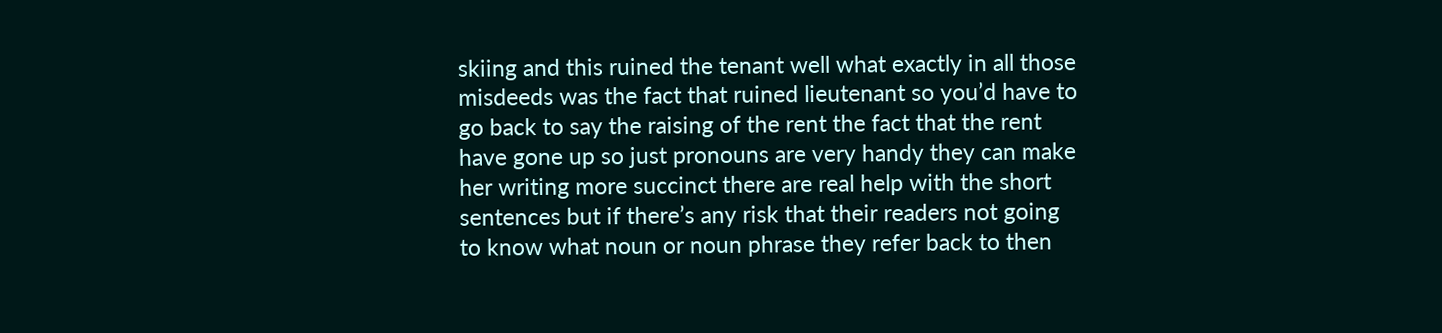skiing and this ruined the tenant well what exactly in all those misdeeds was the fact that ruined lieutenant so you’d have to go back to say the raising of the rent the fact that the rent have gone up so just pronouns are very handy they can make her writing more succinct there are real help with the short sentences but if there’s any risk that their readers not going to know what noun or noun phrase they refer back to then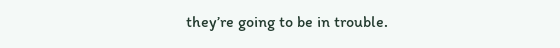they’re going to be in trouble.